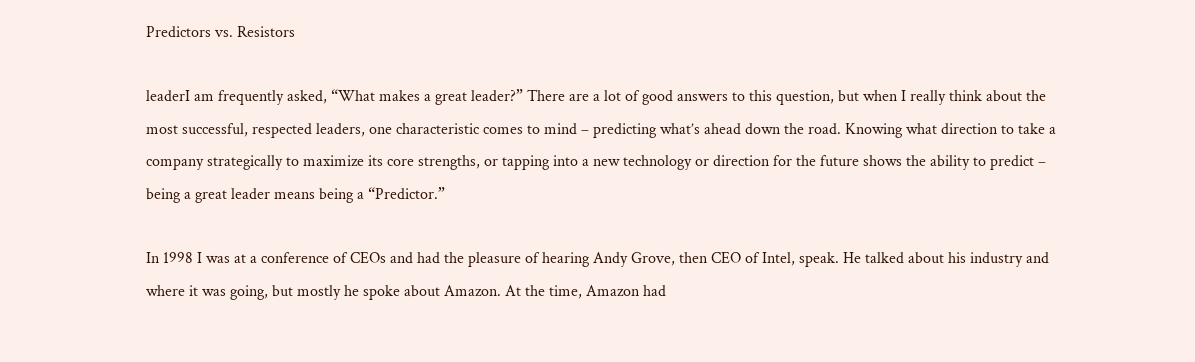Predictors vs. Resistors

leaderI am frequently asked, “What makes a great leader?” There are a lot of good answers to this question, but when I really think about the most successful, respected leaders, one characteristic comes to mind – predicting what’s ahead down the road. Knowing what direction to take a company strategically to maximize its core strengths, or tapping into a new technology or direction for the future shows the ability to predict – being a great leader means being a “Predictor.”

In 1998 I was at a conference of CEOs and had the pleasure of hearing Andy Grove, then CEO of Intel, speak. He talked about his industry and where it was going, but mostly he spoke about Amazon. At the time, Amazon had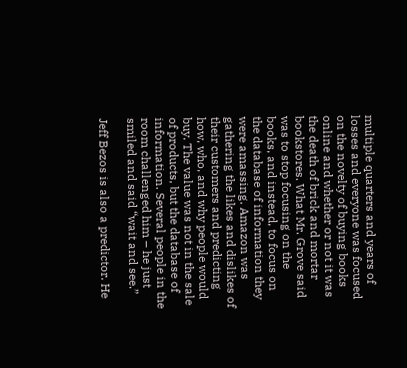multiple quarters and years of losses and everyone was focused on the novelty of buying books online and whether or not it was the death of brick and mortar bookstores. What Mr. Grove said was to stop focusing on the books, and instead, to focus on the database of information they were amassing. Amazon was gathering the likes and dislikes of their customers and predicting how, who, and why people would buy. The value was not in the sale of products, but the database of information. Several people in the room challenged him – he just smiled and said “wait and see.”

Jeff Bezos is also a predictor. He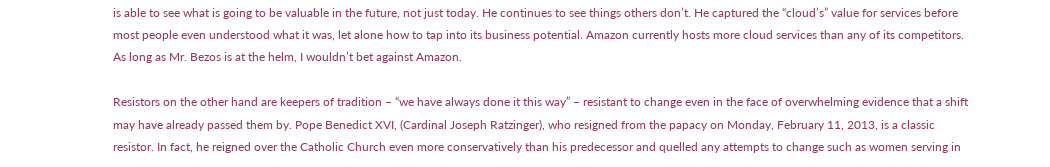is able to see what is going to be valuable in the future, not just today. He continues to see things others don’t. He captured the “cloud’s” value for services before most people even understood what it was, let alone how to tap into its business potential. Amazon currently hosts more cloud services than any of its competitors. As long as Mr. Bezos is at the helm, I wouldn’t bet against Amazon.

Resistors on the other hand are keepers of tradition – “we have always done it this way” – resistant to change even in the face of overwhelming evidence that a shift may have already passed them by. Pope Benedict XVI, (Cardinal Joseph Ratzinger), who resigned from the papacy on Monday, February 11, 2013, is a classic resistor. In fact, he reigned over the Catholic Church even more conservatively than his predecessor and quelled any attempts to change such as women serving in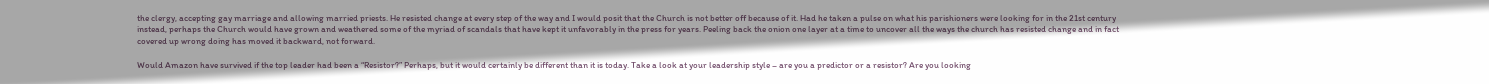the clergy, accepting gay marriage and allowing married priests. He resisted change at every step of the way and I would posit that the Church is not better off because of it. Had he taken a pulse on what his parishioners were looking for in the 21st century instead, perhaps the Church would have grown and weathered some of the myriad of scandals that have kept it unfavorably in the press for years. Peeling back the onion one layer at a time to uncover all the ways the church has resisted change and in fact covered up wrong doing has moved it backward, not forward.

Would Amazon have survived if the top leader had been a “Resistor?” Perhaps, but it would certainly be different than it is today. Take a look at your leadership style – are you a predictor or a resistor? Are you looking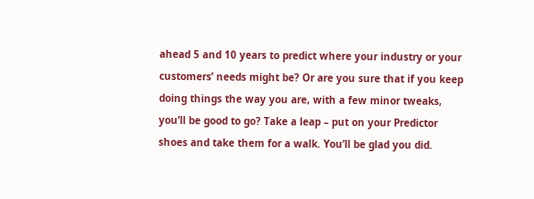ahead 5 and 10 years to predict where your industry or your customers’ needs might be? Or are you sure that if you keep doing things the way you are, with a few minor tweaks, you’ll be good to go? Take a leap – put on your Predictor shoes and take them for a walk. You’ll be glad you did.